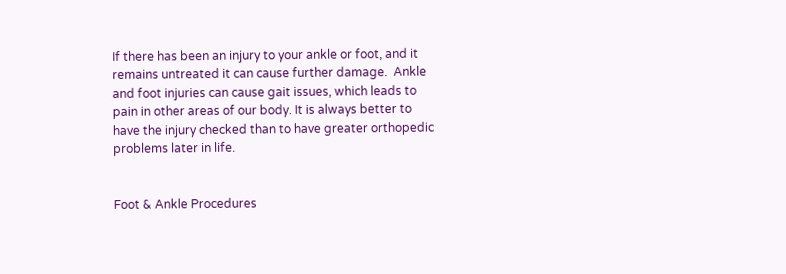If there has been an injury to your ankle or foot, and it remains untreated it can cause further damage.  Ankle and foot injuries can cause gait issues, which leads to pain in other areas of our body. It is always better to have the injury checked than to have greater orthopedic problems later in life.


Foot & Ankle Procedures